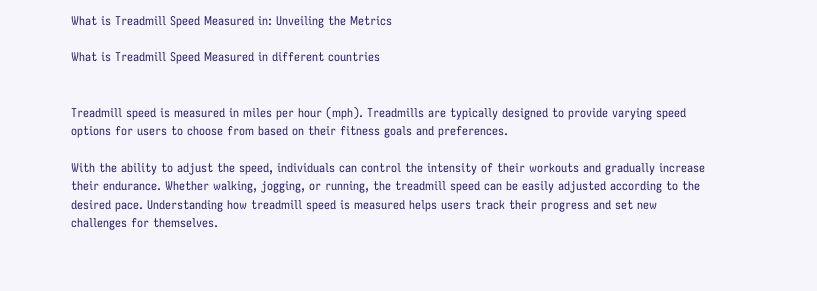What is Treadmill Speed Measured in: Unveiling the Metrics

What is Treadmill Speed Measured in different countries


Treadmill speed is measured in miles per hour (mph). Treadmills are typically designed to provide varying speed options for users to choose from based on their fitness goals and preferences.

With the ability to adjust the speed, individuals can control the intensity of their workouts and gradually increase their endurance. Whether walking, jogging, or running, the treadmill speed can be easily adjusted according to the desired pace. Understanding how treadmill speed is measured helps users track their progress and set new challenges for themselves.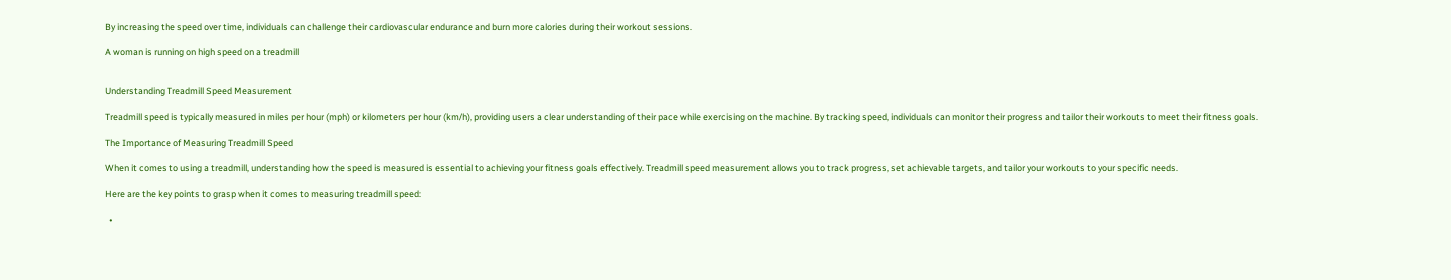By increasing the speed over time, individuals can challenge their cardiovascular endurance and burn more calories during their workout sessions.

A woman is running on high speed on a treadmill


Understanding Treadmill Speed Measurement

Treadmill speed is typically measured in miles per hour (mph) or kilometers per hour (km/h), providing users a clear understanding of their pace while exercising on the machine. By tracking speed, individuals can monitor their progress and tailor their workouts to meet their fitness goals.

The Importance of Measuring Treadmill Speed

When it comes to using a treadmill, understanding how the speed is measured is essential to achieving your fitness goals effectively. Treadmill speed measurement allows you to track progress, set achievable targets, and tailor your workouts to your specific needs.

Here are the key points to grasp when it comes to measuring treadmill speed:

  •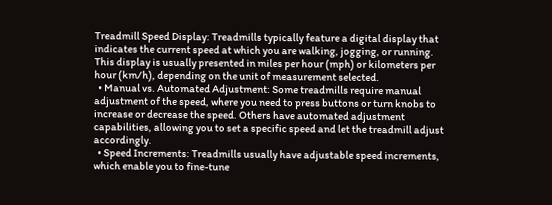Treadmill Speed Display: Treadmills typically feature a digital display that indicates the current speed at which you are walking, jogging, or running. This display is usually presented in miles per hour (mph) or kilometers per hour (km/h), depending on the unit of measurement selected.
  • Manual vs. Automated Adjustment: Some treadmills require manual adjustment of the speed, where you need to press buttons or turn knobs to increase or decrease the speed. Others have automated adjustment capabilities, allowing you to set a specific speed and let the treadmill adjust accordingly.
  • Speed Increments: Treadmills usually have adjustable speed increments, which enable you to fine-tune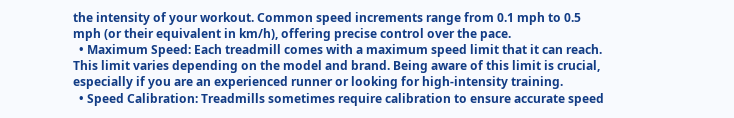the intensity of your workout. Common speed increments range from 0.1 mph to 0.5 mph (or their equivalent in km/h), offering precise control over the pace.
  • Maximum Speed: Each treadmill comes with a maximum speed limit that it can reach. This limit varies depending on the model and brand. Being aware of this limit is crucial, especially if you are an experienced runner or looking for high-intensity training.
  • Speed Calibration: Treadmills sometimes require calibration to ensure accurate speed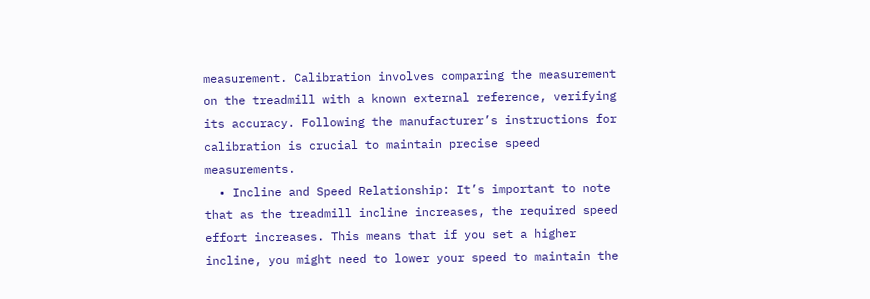measurement. Calibration involves comparing the measurement on the treadmill with a known external reference, verifying its accuracy. Following the manufacturer’s instructions for calibration is crucial to maintain precise speed measurements.
  • Incline and Speed Relationship: It’s important to note that as the treadmill incline increases, the required speed effort increases. This means that if you set a higher incline, you might need to lower your speed to maintain the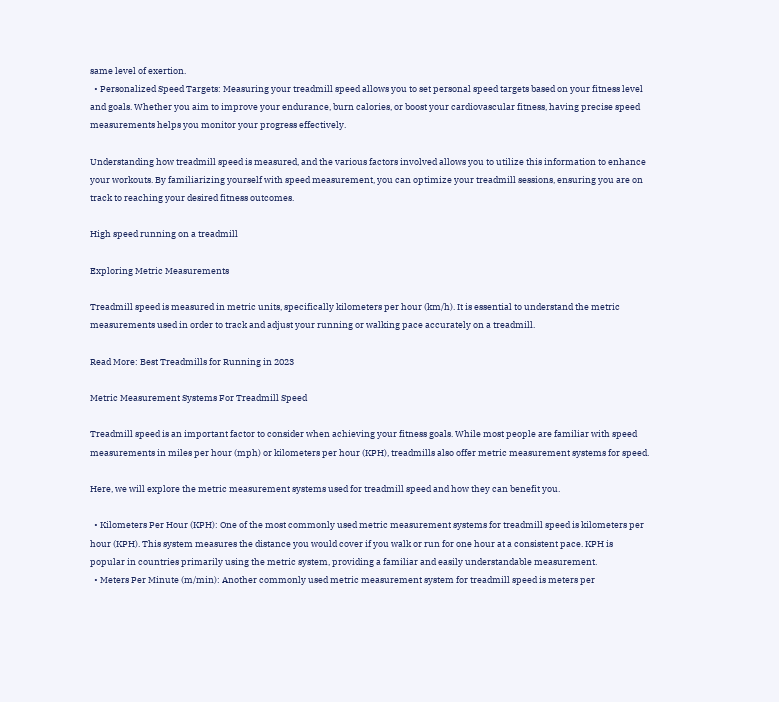same level of exertion.
  • Personalized Speed Targets: Measuring your treadmill speed allows you to set personal speed targets based on your fitness level and goals. Whether you aim to improve your endurance, burn calories, or boost your cardiovascular fitness, having precise speed measurements helps you monitor your progress effectively.

Understanding how treadmill speed is measured, and the various factors involved allows you to utilize this information to enhance your workouts. By familiarizing yourself with speed measurement, you can optimize your treadmill sessions, ensuring you are on track to reaching your desired fitness outcomes.

High speed running on a treadmill

Exploring Metric Measurements

Treadmill speed is measured in metric units, specifically kilometers per hour (km/h). It is essential to understand the metric measurements used in order to track and adjust your running or walking pace accurately on a treadmill.

Read More: Best Treadmills for Running in 2023

Metric Measurement Systems For Treadmill Speed

Treadmill speed is an important factor to consider when achieving your fitness goals. While most people are familiar with speed measurements in miles per hour (mph) or kilometers per hour (KPH), treadmills also offer metric measurement systems for speed.

Here, we will explore the metric measurement systems used for treadmill speed and how they can benefit you.

  • Kilometers Per Hour (KPH): One of the most commonly used metric measurement systems for treadmill speed is kilometers per hour (KPH). This system measures the distance you would cover if you walk or run for one hour at a consistent pace. KPH is popular in countries primarily using the metric system, providing a familiar and easily understandable measurement.
  • Meters Per Minute (m/min): Another commonly used metric measurement system for treadmill speed is meters per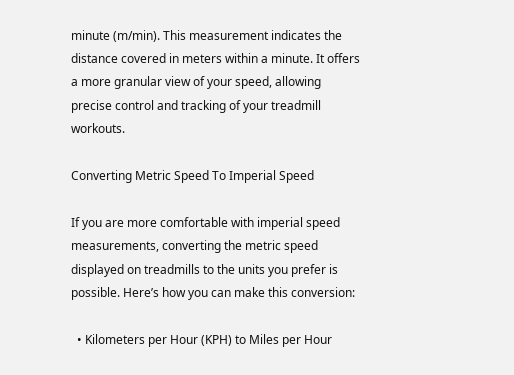minute (m/min). This measurement indicates the distance covered in meters within a minute. It offers a more granular view of your speed, allowing precise control and tracking of your treadmill workouts.

Converting Metric Speed To Imperial Speed

If you are more comfortable with imperial speed measurements, converting the metric speed displayed on treadmills to the units you prefer is possible. Here’s how you can make this conversion:

  • Kilometers per Hour (KPH) to Miles per Hour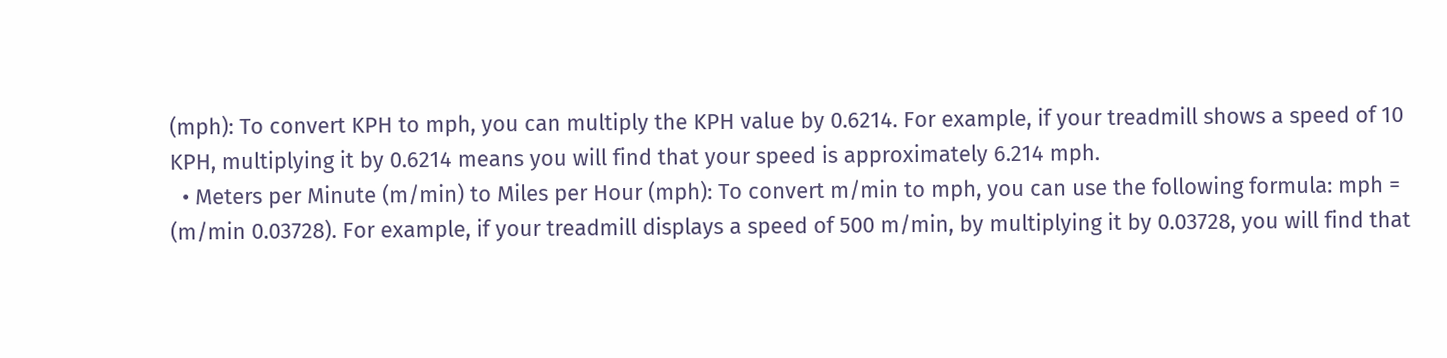(mph): To convert KPH to mph, you can multiply the KPH value by 0.6214. For example, if your treadmill shows a speed of 10 KPH, multiplying it by 0.6214 means you will find that your speed is approximately 6.214 mph.
  • Meters per Minute (m/min) to Miles per Hour (mph): To convert m/min to mph, you can use the following formula: mph = (m/min 0.03728). For example, if your treadmill displays a speed of 500 m/min, by multiplying it by 0.03728, you will find that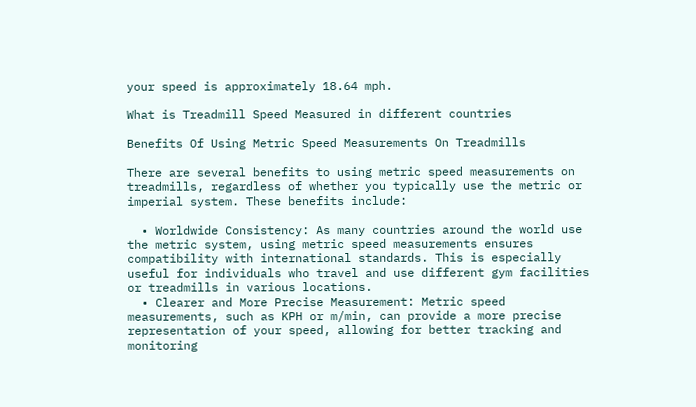your speed is approximately 18.64 mph.

What is Treadmill Speed Measured in different countries

Benefits Of Using Metric Speed Measurements On Treadmills

There are several benefits to using metric speed measurements on treadmills, regardless of whether you typically use the metric or imperial system. These benefits include:

  • Worldwide Consistency: As many countries around the world use the metric system, using metric speed measurements ensures compatibility with international standards. This is especially useful for individuals who travel and use different gym facilities or treadmills in various locations.
  • Clearer and More Precise Measurement: Metric speed measurements, such as KPH or m/min, can provide a more precise representation of your speed, allowing for better tracking and monitoring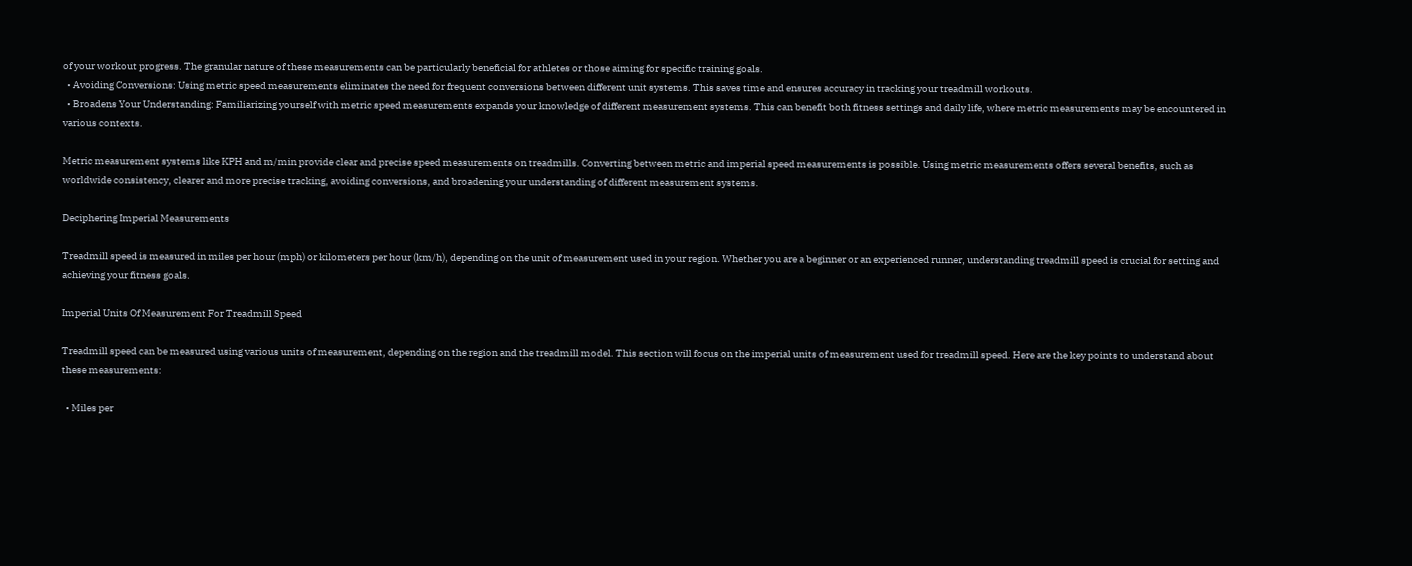of your workout progress. The granular nature of these measurements can be particularly beneficial for athletes or those aiming for specific training goals.
  • Avoiding Conversions: Using metric speed measurements eliminates the need for frequent conversions between different unit systems. This saves time and ensures accuracy in tracking your treadmill workouts.
  • Broadens Your Understanding: Familiarizing yourself with metric speed measurements expands your knowledge of different measurement systems. This can benefit both fitness settings and daily life, where metric measurements may be encountered in various contexts.

Metric measurement systems like KPH and m/min provide clear and precise speed measurements on treadmills. Converting between metric and imperial speed measurements is possible. Using metric measurements offers several benefits, such as worldwide consistency, clearer and more precise tracking, avoiding conversions, and broadening your understanding of different measurement systems.

Deciphering Imperial Measurements

Treadmill speed is measured in miles per hour (mph) or kilometers per hour (km/h), depending on the unit of measurement used in your region. Whether you are a beginner or an experienced runner, understanding treadmill speed is crucial for setting and achieving your fitness goals.

Imperial Units Of Measurement For Treadmill Speed

Treadmill speed can be measured using various units of measurement, depending on the region and the treadmill model. This section will focus on the imperial units of measurement used for treadmill speed. Here are the key points to understand about these measurements:

  • Miles per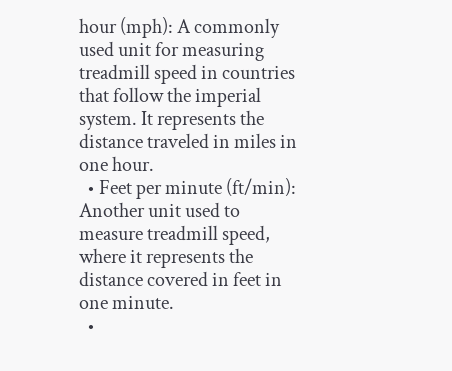hour (mph): A commonly used unit for measuring treadmill speed in countries that follow the imperial system. It represents the distance traveled in miles in one hour.
  • Feet per minute (ft/min): Another unit used to measure treadmill speed, where it represents the distance covered in feet in one minute.
  •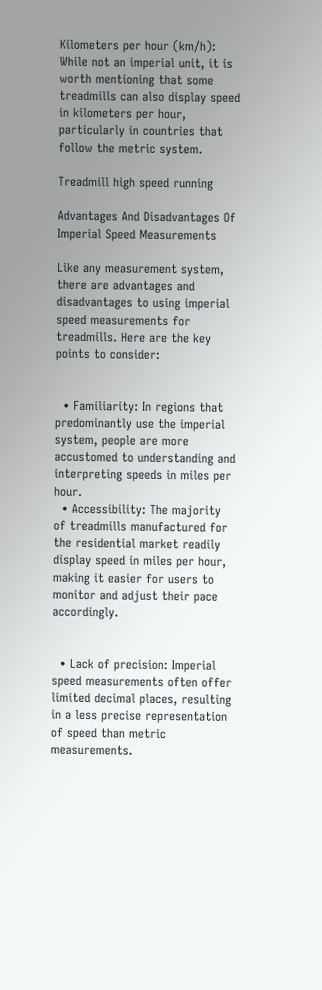Kilometers per hour (km/h): While not an imperial unit, it is worth mentioning that some treadmills can also display speed in kilometers per hour, particularly in countries that follow the metric system.

Treadmill high speed running

Advantages And Disadvantages Of Imperial Speed Measurements

Like any measurement system, there are advantages and disadvantages to using imperial speed measurements for treadmills. Here are the key points to consider:


  • Familiarity: In regions that predominantly use the imperial system, people are more accustomed to understanding and interpreting speeds in miles per hour.
  • Accessibility: The majority of treadmills manufactured for the residential market readily display speed in miles per hour, making it easier for users to monitor and adjust their pace accordingly.


  • Lack of precision: Imperial speed measurements often offer limited decimal places, resulting in a less precise representation of speed than metric measurements.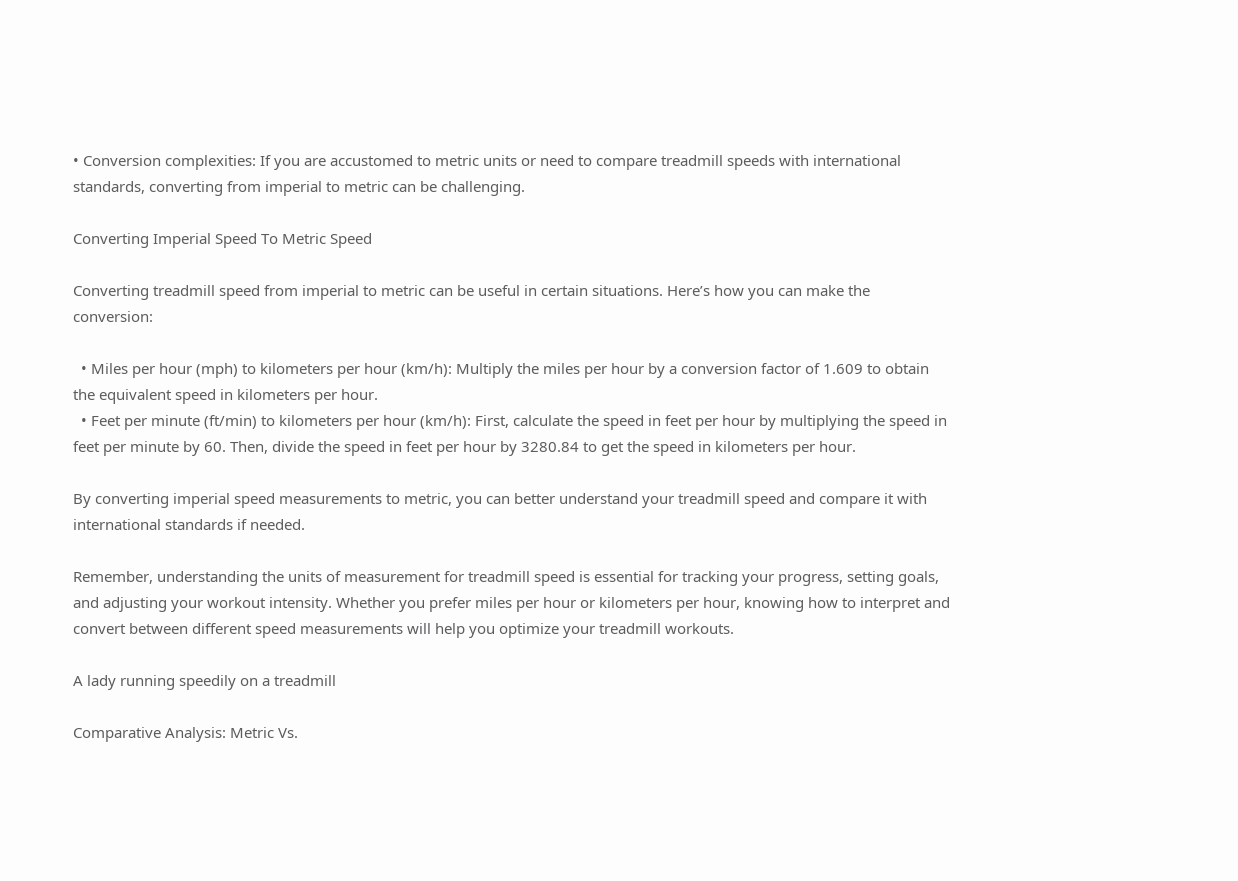• Conversion complexities: If you are accustomed to metric units or need to compare treadmill speeds with international standards, converting from imperial to metric can be challenging.

Converting Imperial Speed To Metric Speed

Converting treadmill speed from imperial to metric can be useful in certain situations. Here’s how you can make the conversion:

  • Miles per hour (mph) to kilometers per hour (km/h): Multiply the miles per hour by a conversion factor of 1.609 to obtain the equivalent speed in kilometers per hour.
  • Feet per minute (ft/min) to kilometers per hour (km/h): First, calculate the speed in feet per hour by multiplying the speed in feet per minute by 60. Then, divide the speed in feet per hour by 3280.84 to get the speed in kilometers per hour.

By converting imperial speed measurements to metric, you can better understand your treadmill speed and compare it with international standards if needed.

Remember, understanding the units of measurement for treadmill speed is essential for tracking your progress, setting goals, and adjusting your workout intensity. Whether you prefer miles per hour or kilometers per hour, knowing how to interpret and convert between different speed measurements will help you optimize your treadmill workouts.

A lady running speedily on a treadmill

Comparative Analysis: Metric Vs.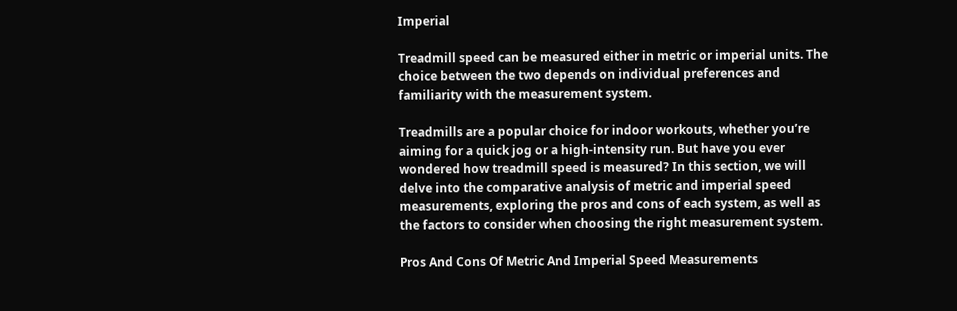Imperial

Treadmill speed can be measured either in metric or imperial units. The choice between the two depends on individual preferences and familiarity with the measurement system.

Treadmills are a popular choice for indoor workouts, whether you’re aiming for a quick jog or a high-intensity run. But have you ever wondered how treadmill speed is measured? In this section, we will delve into the comparative analysis of metric and imperial speed measurements, exploring the pros and cons of each system, as well as the factors to consider when choosing the right measurement system.

Pros And Cons Of Metric And Imperial Speed Measurements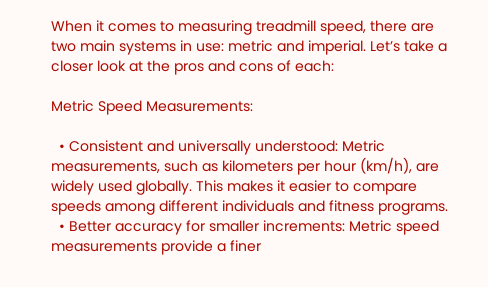When it comes to measuring treadmill speed, there are two main systems in use: metric and imperial. Let’s take a closer look at the pros and cons of each:

Metric Speed Measurements:

  • Consistent and universally understood: Metric measurements, such as kilometers per hour (km/h), are widely used globally. This makes it easier to compare speeds among different individuals and fitness programs.
  • Better accuracy for smaller increments: Metric speed measurements provide a finer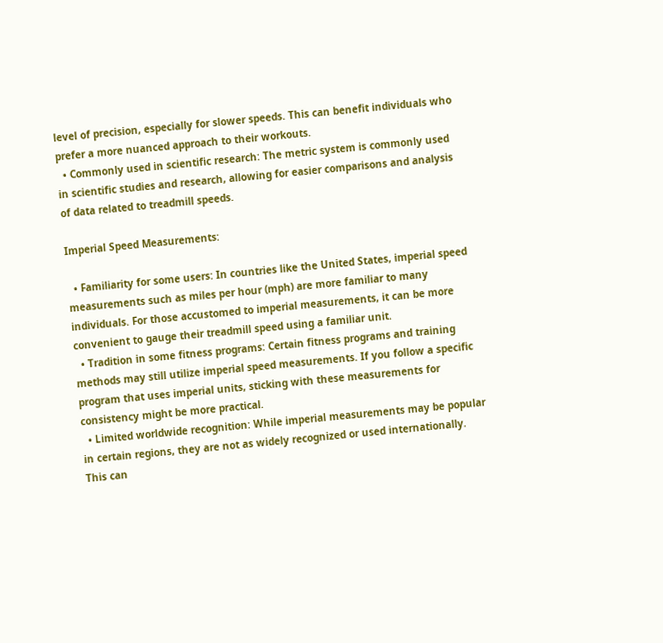level of precision, especially for slower speeds. This can benefit individuals who prefer a more nuanced approach to their workouts.
  • Commonly used in scientific research: The metric system is commonly used in scientific studies and research, allowing for easier comparisons and analysis of data related to treadmill speeds.

Imperial Speed Measurements:

  • Familiarity for some users: In countries like the United States, imperial speed measurements such as miles per hour (mph) are more familiar to many individuals. For those accustomed to imperial measurements, it can be more convenient to gauge their treadmill speed using a familiar unit.
  • Tradition in some fitness programs: Certain fitness programs and training methods may still utilize imperial speed measurements. If you follow a specific program that uses imperial units, sticking with these measurements for consistency might be more practical.
  • Limited worldwide recognition: While imperial measurements may be popular in certain regions, they are not as widely recognized or used internationally. This can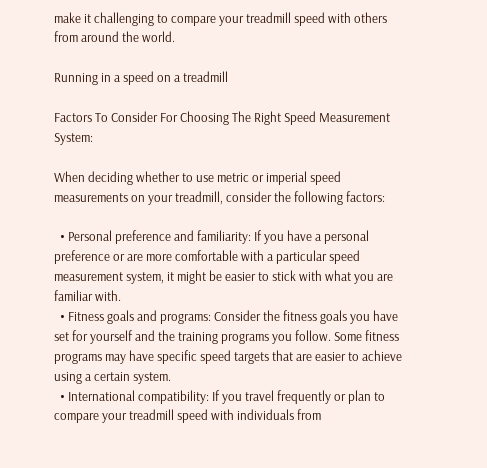make it challenging to compare your treadmill speed with others from around the world.

Running in a speed on a treadmill

Factors To Consider For Choosing The Right Speed Measurement System:

When deciding whether to use metric or imperial speed measurements on your treadmill, consider the following factors:

  • Personal preference and familiarity: If you have a personal preference or are more comfortable with a particular speed measurement system, it might be easier to stick with what you are familiar with.
  • Fitness goals and programs: Consider the fitness goals you have set for yourself and the training programs you follow. Some fitness programs may have specific speed targets that are easier to achieve using a certain system.
  • International compatibility: If you travel frequently or plan to compare your treadmill speed with individuals from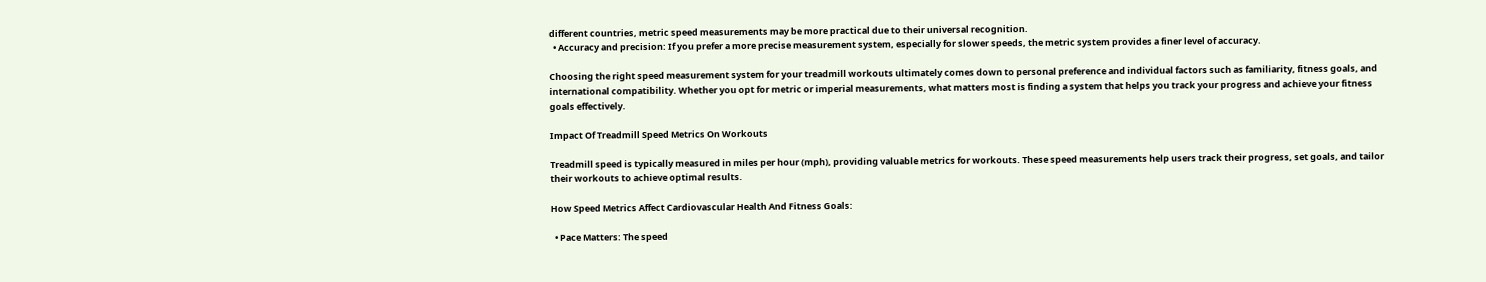different countries, metric speed measurements may be more practical due to their universal recognition.
  • Accuracy and precision: If you prefer a more precise measurement system, especially for slower speeds, the metric system provides a finer level of accuracy.

Choosing the right speed measurement system for your treadmill workouts ultimately comes down to personal preference and individual factors such as familiarity, fitness goals, and international compatibility. Whether you opt for metric or imperial measurements, what matters most is finding a system that helps you track your progress and achieve your fitness goals effectively.

Impact Of Treadmill Speed Metrics On Workouts

Treadmill speed is typically measured in miles per hour (mph), providing valuable metrics for workouts. These speed measurements help users track their progress, set goals, and tailor their workouts to achieve optimal results.

How Speed Metrics Affect Cardiovascular Health And Fitness Goals:

  • Pace Matters: The speed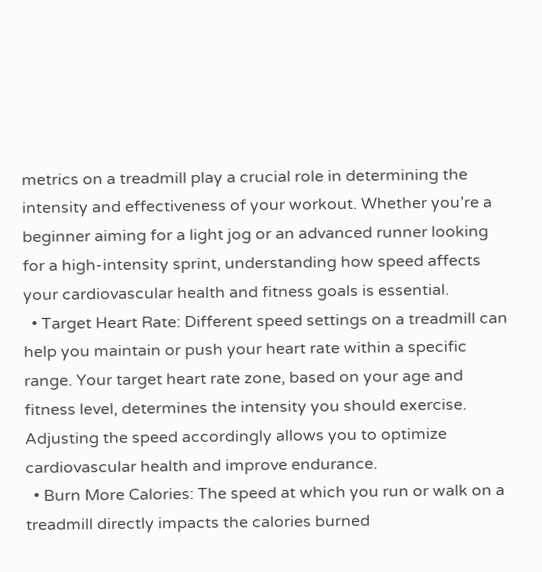metrics on a treadmill play a crucial role in determining the intensity and effectiveness of your workout. Whether you’re a beginner aiming for a light jog or an advanced runner looking for a high-intensity sprint, understanding how speed affects your cardiovascular health and fitness goals is essential.
  • Target Heart Rate: Different speed settings on a treadmill can help you maintain or push your heart rate within a specific range. Your target heart rate zone, based on your age and fitness level, determines the intensity you should exercise. Adjusting the speed accordingly allows you to optimize cardiovascular health and improve endurance.
  • Burn More Calories: The speed at which you run or walk on a treadmill directly impacts the calories burned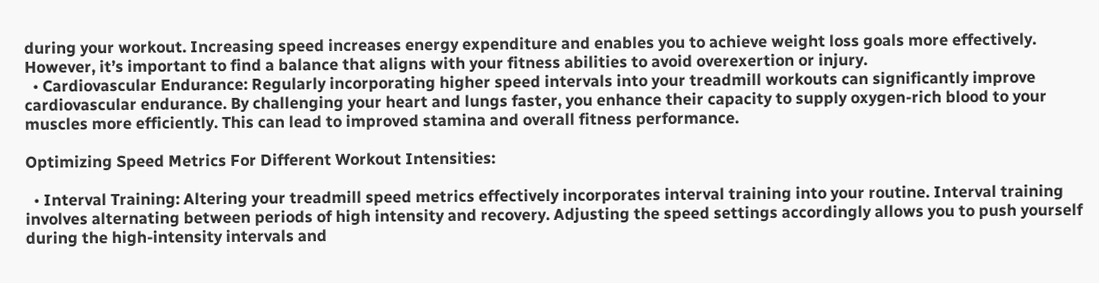during your workout. Increasing speed increases energy expenditure and enables you to achieve weight loss goals more effectively. However, it’s important to find a balance that aligns with your fitness abilities to avoid overexertion or injury.
  • Cardiovascular Endurance: Regularly incorporating higher speed intervals into your treadmill workouts can significantly improve cardiovascular endurance. By challenging your heart and lungs faster, you enhance their capacity to supply oxygen-rich blood to your muscles more efficiently. This can lead to improved stamina and overall fitness performance.

Optimizing Speed Metrics For Different Workout Intensities:

  • Interval Training: Altering your treadmill speed metrics effectively incorporates interval training into your routine. Interval training involves alternating between periods of high intensity and recovery. Adjusting the speed settings accordingly allows you to push yourself during the high-intensity intervals and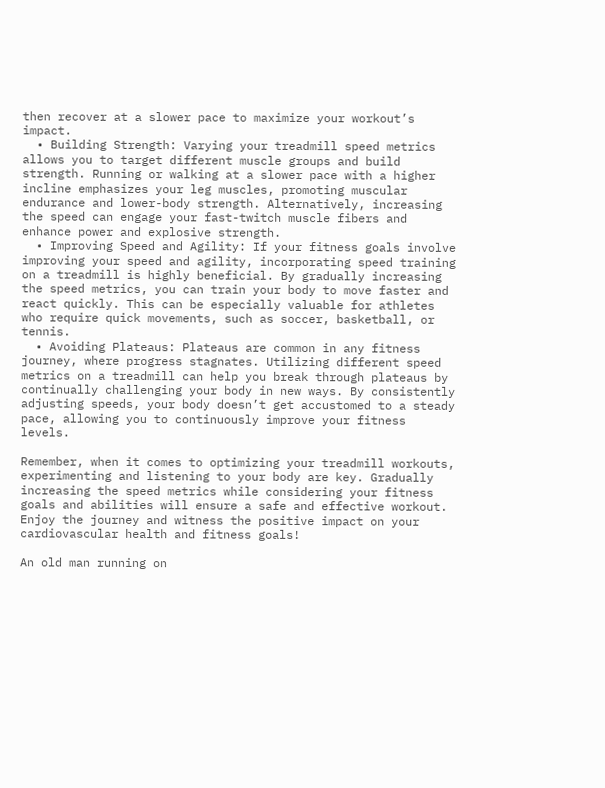then recover at a slower pace to maximize your workout’s impact.
  • Building Strength: Varying your treadmill speed metrics allows you to target different muscle groups and build strength. Running or walking at a slower pace with a higher incline emphasizes your leg muscles, promoting muscular endurance and lower-body strength. Alternatively, increasing the speed can engage your fast-twitch muscle fibers and enhance power and explosive strength.
  • Improving Speed and Agility: If your fitness goals involve improving your speed and agility, incorporating speed training on a treadmill is highly beneficial. By gradually increasing the speed metrics, you can train your body to move faster and react quickly. This can be especially valuable for athletes who require quick movements, such as soccer, basketball, or tennis.
  • Avoiding Plateaus: Plateaus are common in any fitness journey, where progress stagnates. Utilizing different speed metrics on a treadmill can help you break through plateaus by continually challenging your body in new ways. By consistently adjusting speeds, your body doesn’t get accustomed to a steady pace, allowing you to continuously improve your fitness levels.

Remember, when it comes to optimizing your treadmill workouts, experimenting and listening to your body are key. Gradually increasing the speed metrics while considering your fitness goals and abilities will ensure a safe and effective workout. Enjoy the journey and witness the positive impact on your cardiovascular health and fitness goals!

An old man running on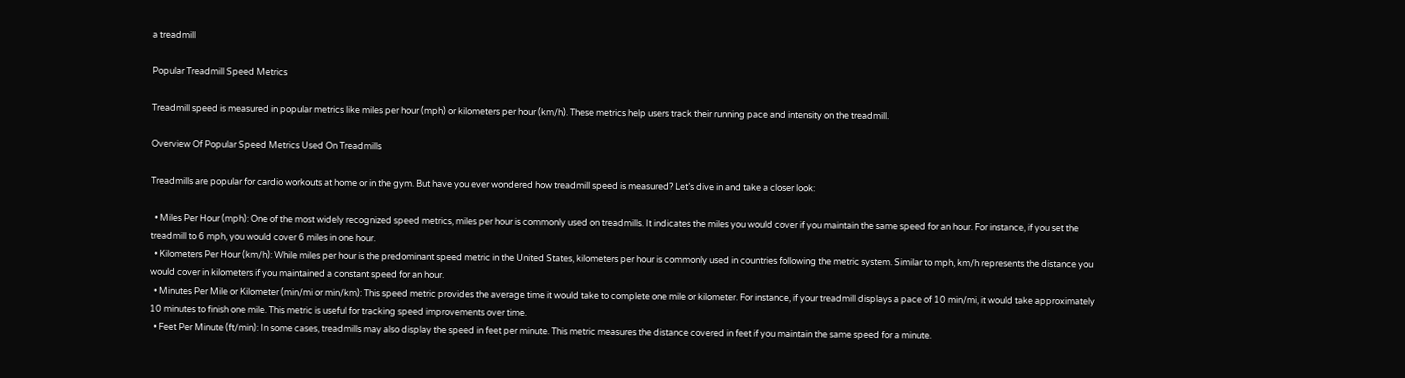a treadmill

Popular Treadmill Speed Metrics

Treadmill speed is measured in popular metrics like miles per hour (mph) or kilometers per hour (km/h). These metrics help users track their running pace and intensity on the treadmill.

Overview Of Popular Speed Metrics Used On Treadmills

Treadmills are popular for cardio workouts at home or in the gym. But have you ever wondered how treadmill speed is measured? Let’s dive in and take a closer look:

  • Miles Per Hour (mph): One of the most widely recognized speed metrics, miles per hour is commonly used on treadmills. It indicates the miles you would cover if you maintain the same speed for an hour. For instance, if you set the treadmill to 6 mph, you would cover 6 miles in one hour.
  • Kilometers Per Hour (km/h): While miles per hour is the predominant speed metric in the United States, kilometers per hour is commonly used in countries following the metric system. Similar to mph, km/h represents the distance you would cover in kilometers if you maintained a constant speed for an hour.
  • Minutes Per Mile or Kilometer (min/mi or min/km): This speed metric provides the average time it would take to complete one mile or kilometer. For instance, if your treadmill displays a pace of 10 min/mi, it would take approximately 10 minutes to finish one mile. This metric is useful for tracking speed improvements over time.
  • Feet Per Minute (ft/min): In some cases, treadmills may also display the speed in feet per minute. This metric measures the distance covered in feet if you maintain the same speed for a minute.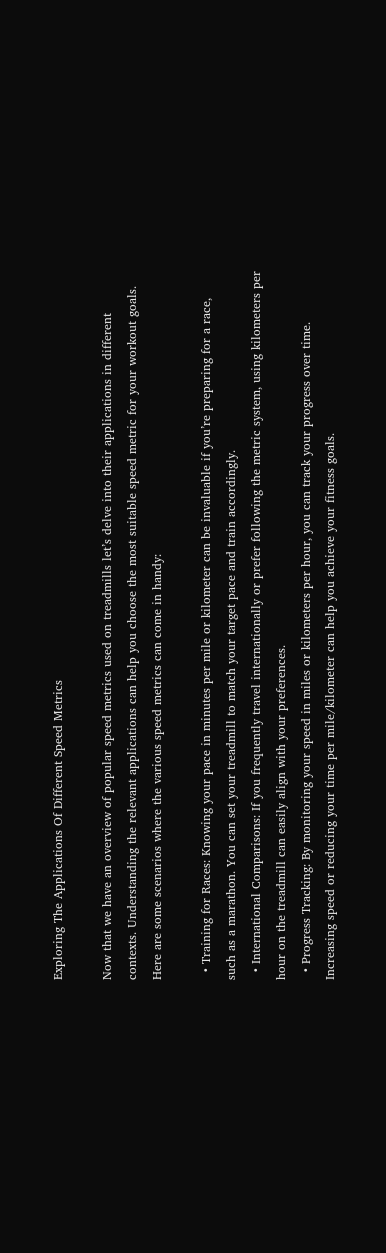Exploring The Applications Of Different Speed Metrics

Now that we have an overview of popular speed metrics used on treadmills let’s delve into their applications in different contexts. Understanding the relevant applications can help you choose the most suitable speed metric for your workout goals. Here are some scenarios where the various speed metrics can come in handy:

  • Training for Races: Knowing your pace in minutes per mile or kilometer can be invaluable if you’re preparing for a race, such as a marathon. You can set your treadmill to match your target pace and train accordingly.
  • International Comparisons: If you frequently travel internationally or prefer following the metric system, using kilometers per hour on the treadmill can easily align with your preferences.
  • Progress Tracking: By monitoring your speed in miles or kilometers per hour, you can track your progress over time. Increasing speed or reducing your time per mile/kilometer can help you achieve your fitness goals.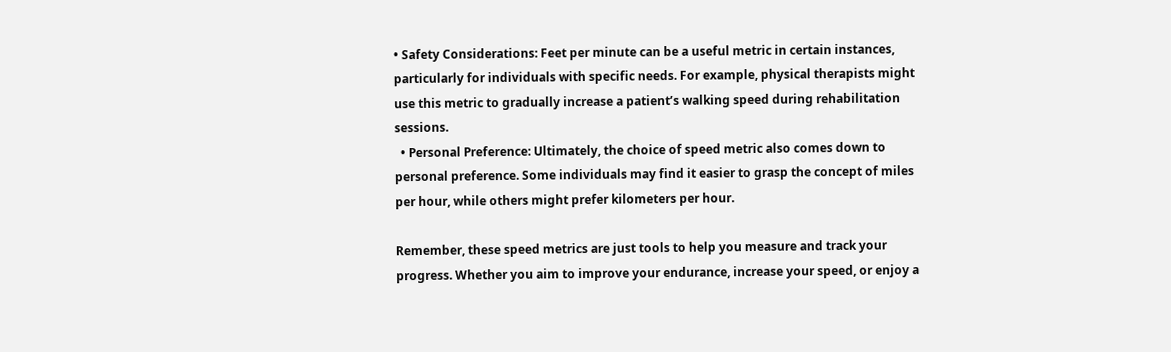• Safety Considerations: Feet per minute can be a useful metric in certain instances, particularly for individuals with specific needs. For example, physical therapists might use this metric to gradually increase a patient’s walking speed during rehabilitation sessions.
  • Personal Preference: Ultimately, the choice of speed metric also comes down to personal preference. Some individuals may find it easier to grasp the concept of miles per hour, while others might prefer kilometers per hour.

Remember, these speed metrics are just tools to help you measure and track your progress. Whether you aim to improve your endurance, increase your speed, or enjoy a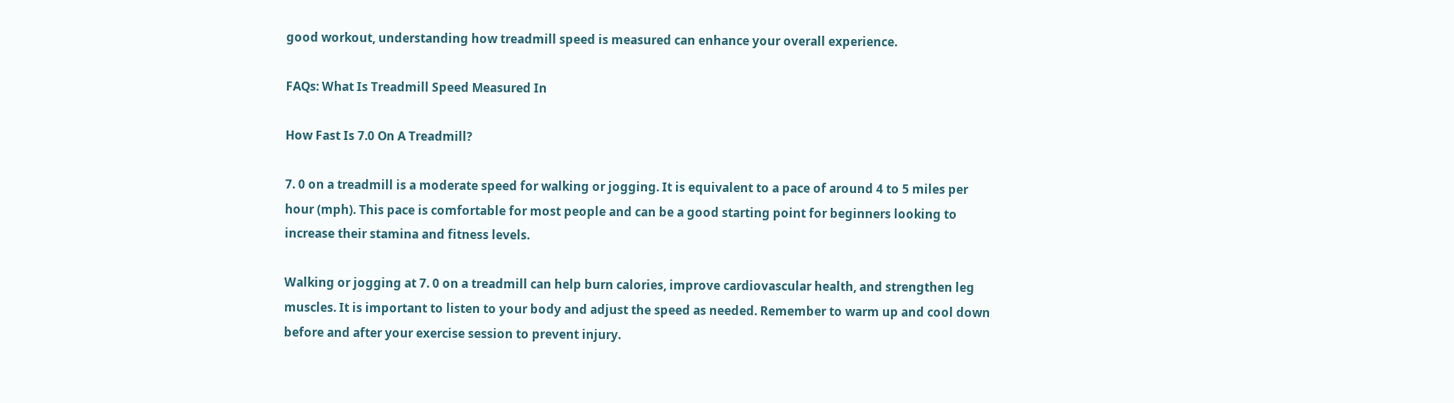good workout, understanding how treadmill speed is measured can enhance your overall experience.

FAQs: What Is Treadmill Speed Measured In

How Fast Is 7.0 On A Treadmill?

7. 0 on a treadmill is a moderate speed for walking or jogging. It is equivalent to a pace of around 4 to 5 miles per hour (mph). This pace is comfortable for most people and can be a good starting point for beginners looking to increase their stamina and fitness levels.

Walking or jogging at 7. 0 on a treadmill can help burn calories, improve cardiovascular health, and strengthen leg muscles. It is important to listen to your body and adjust the speed as needed. Remember to warm up and cool down before and after your exercise session to prevent injury.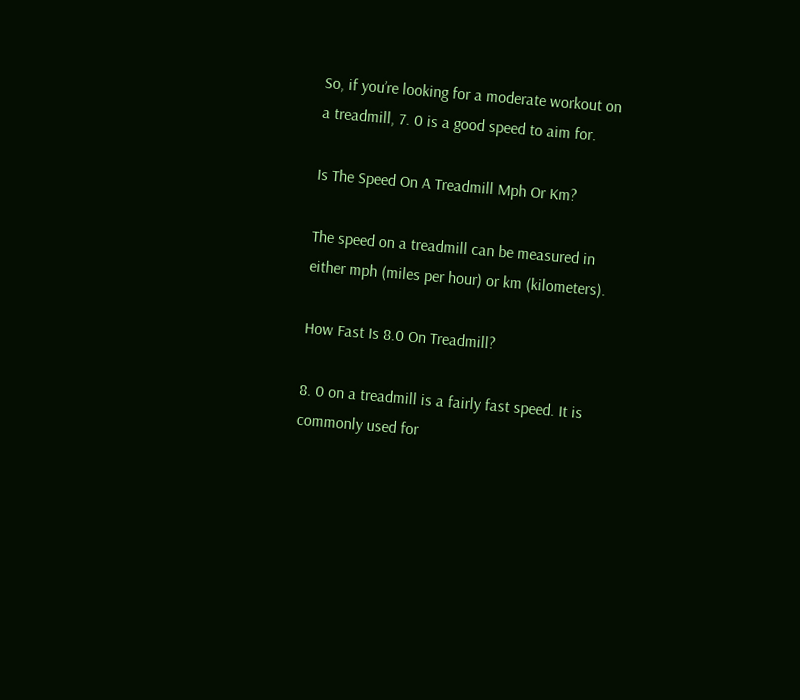So, if you’re looking for a moderate workout on a treadmill, 7. 0 is a good speed to aim for.

Is The Speed On A Treadmill Mph Or Km?

The speed on a treadmill can be measured in either mph (miles per hour) or km (kilometers).

How Fast Is 8.0 On Treadmill?

8. 0 on a treadmill is a fairly fast speed. It is commonly used for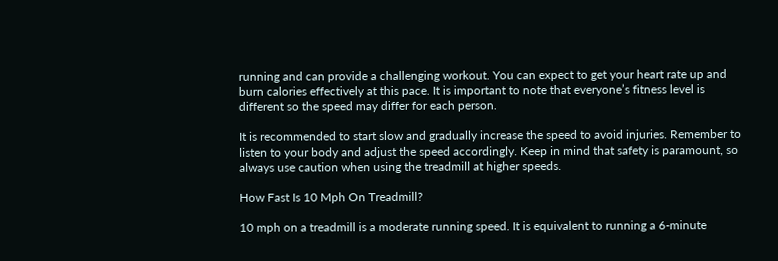running and can provide a challenging workout. You can expect to get your heart rate up and burn calories effectively at this pace. It is important to note that everyone’s fitness level is different so the speed may differ for each person.

It is recommended to start slow and gradually increase the speed to avoid injuries. Remember to listen to your body and adjust the speed accordingly. Keep in mind that safety is paramount, so always use caution when using the treadmill at higher speeds.

How Fast Is 10 Mph On Treadmill?

10 mph on a treadmill is a moderate running speed. It is equivalent to running a 6-minute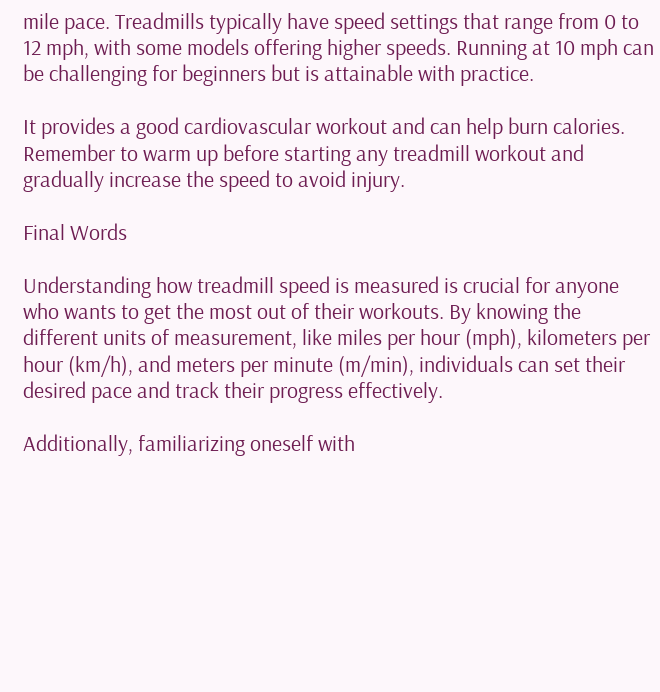mile pace. Treadmills typically have speed settings that range from 0 to 12 mph, with some models offering higher speeds. Running at 10 mph can be challenging for beginners but is attainable with practice.

It provides a good cardiovascular workout and can help burn calories. Remember to warm up before starting any treadmill workout and gradually increase the speed to avoid injury.

Final Words

Understanding how treadmill speed is measured is crucial for anyone who wants to get the most out of their workouts. By knowing the different units of measurement, like miles per hour (mph), kilometers per hour (km/h), and meters per minute (m/min), individuals can set their desired pace and track their progress effectively.

Additionally, familiarizing oneself with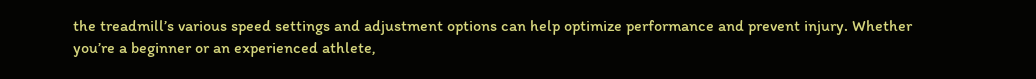the treadmill’s various speed settings and adjustment options can help optimize performance and prevent injury. Whether you’re a beginner or an experienced athlete,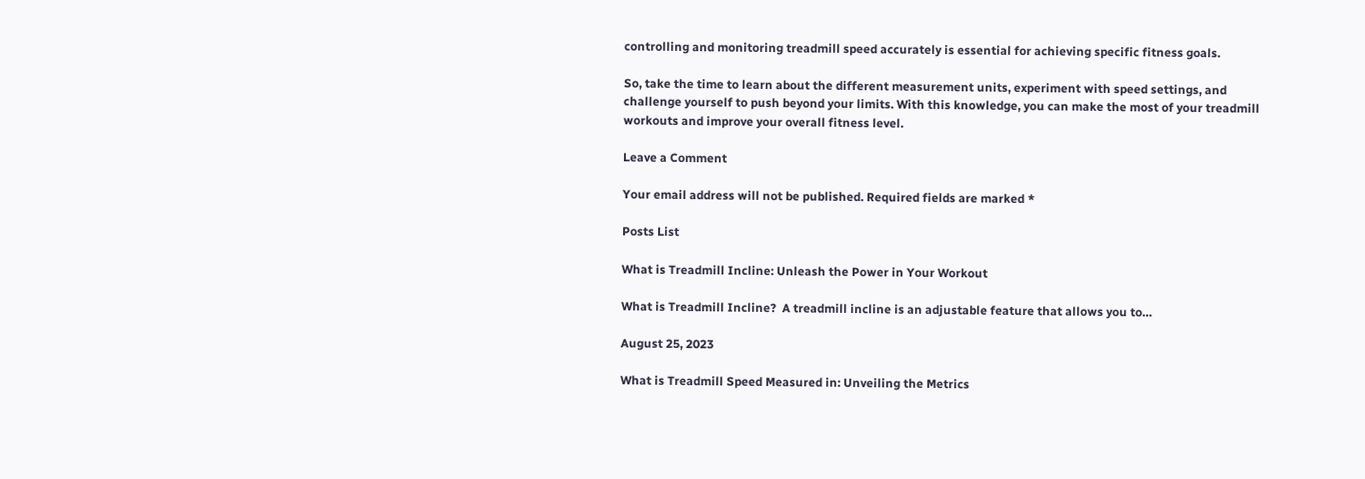controlling and monitoring treadmill speed accurately is essential for achieving specific fitness goals.

So, take the time to learn about the different measurement units, experiment with speed settings, and challenge yourself to push beyond your limits. With this knowledge, you can make the most of your treadmill workouts and improve your overall fitness level.

Leave a Comment

Your email address will not be published. Required fields are marked *

Posts List

What is Treadmill Incline: Unleash the Power in Your Workout

What is Treadmill Incline?  A treadmill incline is an adjustable feature that allows you to…

August 25, 2023

What is Treadmill Speed Measured in: Unveiling the Metrics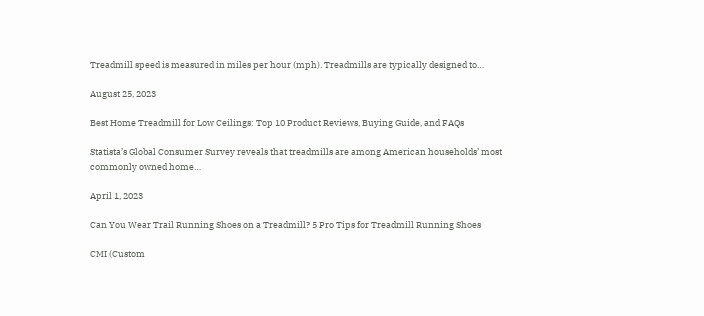Treadmill speed is measured in miles per hour (mph). Treadmills are typically designed to…

August 25, 2023

Best Home Treadmill for Low Ceilings: Top 10 Product Reviews, Buying Guide, and FAQs

Statista’s Global Consumer Survey reveals that treadmills are among American households’ most commonly owned home…

April 1, 2023

Can You Wear Trail Running Shoes on a Treadmill? 5 Pro Tips for Treadmill Running Shoes

CMI (Custom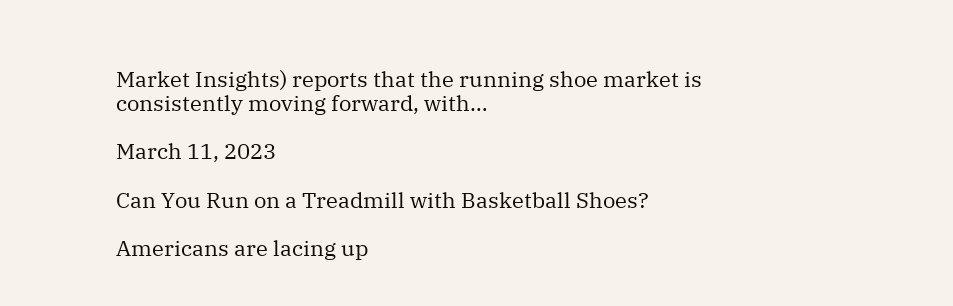Market Insights) reports that the running shoe market is consistently moving forward, with…

March 11, 2023

Can You Run on a Treadmill with Basketball Shoes?

Americans are lacing up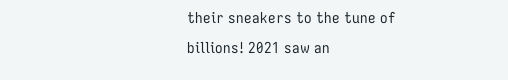their sneakers to the tune of billions! 2021 saw an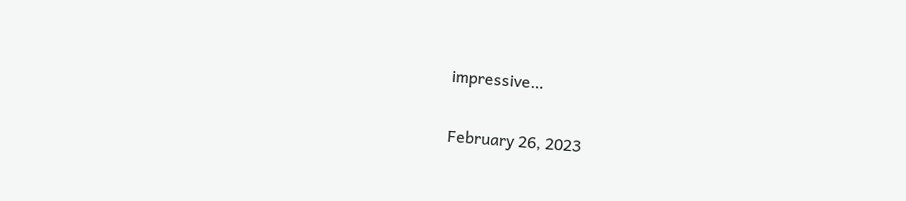impressive…

February 26, 2023